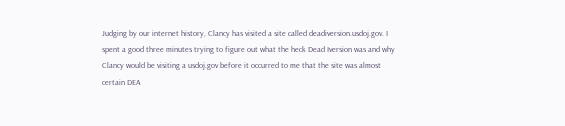Judging by our internet history, Clancy has visited a site called deadiversion.usdoj.gov. I spent a good three minutes trying to figure out what the heck Dead Iversion was and why Clancy would be visiting a usdoj.gov before it occurred to me that the site was almost certain DEA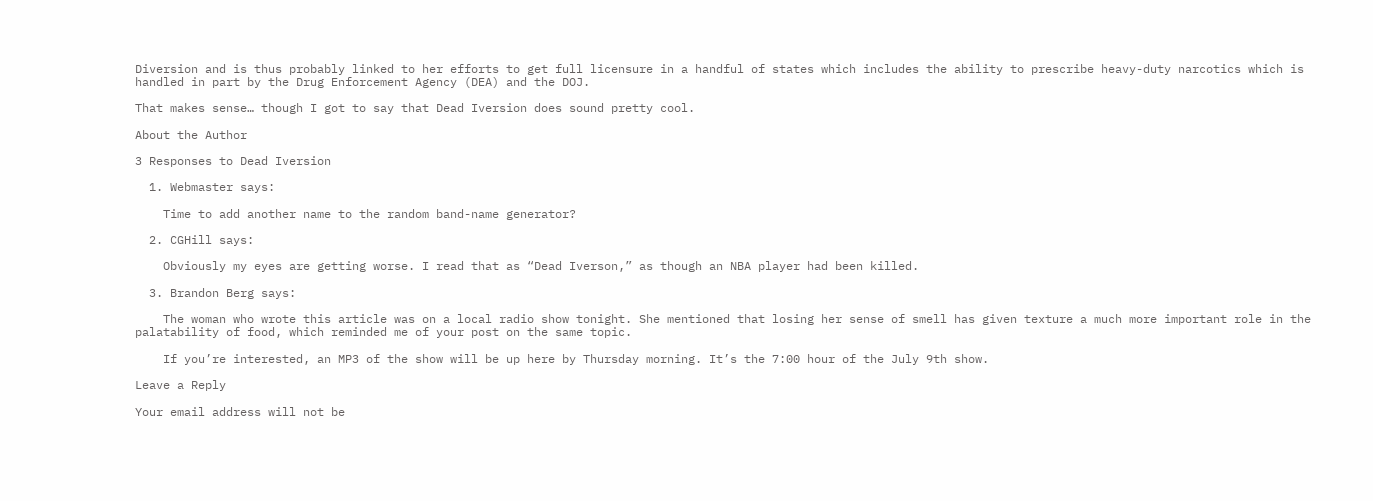Diversion and is thus probably linked to her efforts to get full licensure in a handful of states which includes the ability to prescribe heavy-duty narcotics which is handled in part by the Drug Enforcement Agency (DEA) and the DOJ.

That makes sense… though I got to say that Dead Iversion does sound pretty cool.

About the Author

3 Responses to Dead Iversion

  1. Webmaster says:

    Time to add another name to the random band-name generator?

  2. CGHill says:

    Obviously my eyes are getting worse. I read that as “Dead Iverson,” as though an NBA player had been killed.

  3. Brandon Berg says:

    The woman who wrote this article was on a local radio show tonight. She mentioned that losing her sense of smell has given texture a much more important role in the palatability of food, which reminded me of your post on the same topic.

    If you’re interested, an MP3 of the show will be up here by Thursday morning. It’s the 7:00 hour of the July 9th show.

Leave a Reply

Your email address will not be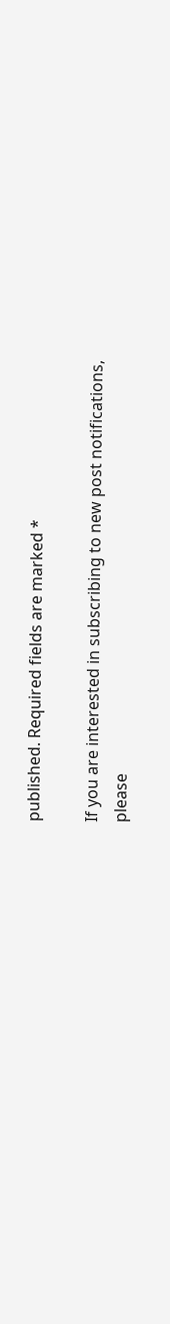published. Required fields are marked *

If you are interested in subscribing to new post notifications,
please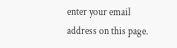enter your email address on this page.